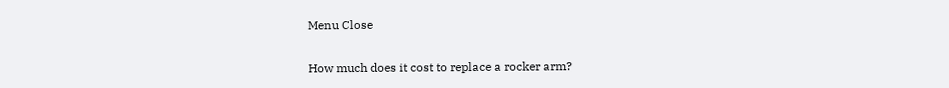Menu Close

How much does it cost to replace a rocker arm?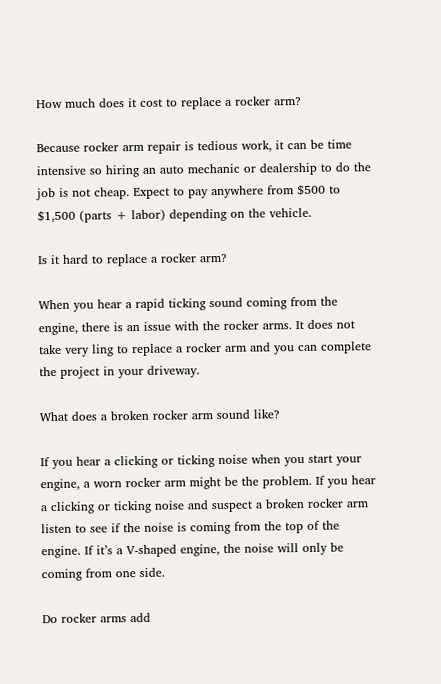How much does it cost to replace a rocker arm?

Because rocker arm repair is tedious work, it can be time intensive so hiring an auto mechanic or dealership to do the job is not cheap. Expect to pay anywhere from $500 to $1,500 (parts + labor) depending on the vehicle.

Is it hard to replace a rocker arm?

When you hear a rapid ticking sound coming from the engine, there is an issue with the rocker arms. It does not take very ling to replace a rocker arm and you can complete the project in your driveway.

What does a broken rocker arm sound like?

If you hear a clicking or ticking noise when you start your engine, a worn rocker arm might be the problem. If you hear a clicking or ticking noise and suspect a broken rocker arm listen to see if the noise is coming from the top of the engine. If it’s a V-shaped engine, the noise will only be coming from one side.

Do rocker arms add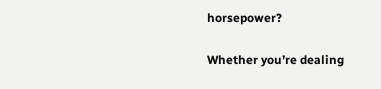horsepower?

Whether you’re dealing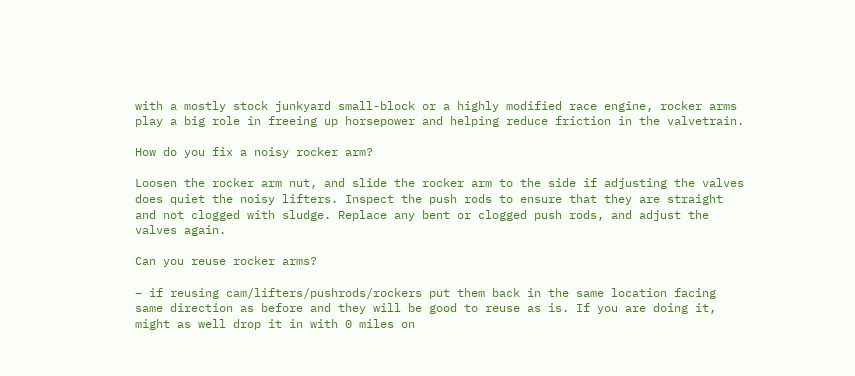with a mostly stock junkyard small-block or a highly modified race engine, rocker arms play a big role in freeing up horsepower and helping reduce friction in the valvetrain.

How do you fix a noisy rocker arm?

Loosen the rocker arm nut, and slide the rocker arm to the side if adjusting the valves does quiet the noisy lifters. Inspect the push rods to ensure that they are straight and not clogged with sludge. Replace any bent or clogged push rods, and adjust the valves again.

Can you reuse rocker arms?

– if reusing cam/lifters/pushrods/rockers put them back in the same location facing same direction as before and they will be good to reuse as is. If you are doing it, might as well drop it in with 0 miles on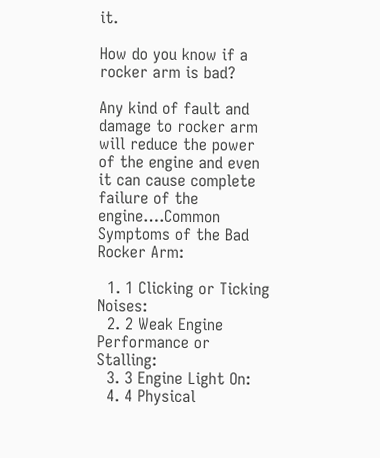it.

How do you know if a rocker arm is bad?

Any kind of fault and damage to rocker arm will reduce the power of the engine and even it can cause complete failure of the engine….Common Symptoms of the Bad Rocker Arm:

  1. 1 Clicking or Ticking Noises:
  2. 2 Weak Engine Performance or Stalling:
  3. 3 Engine Light On:
  4. 4 Physical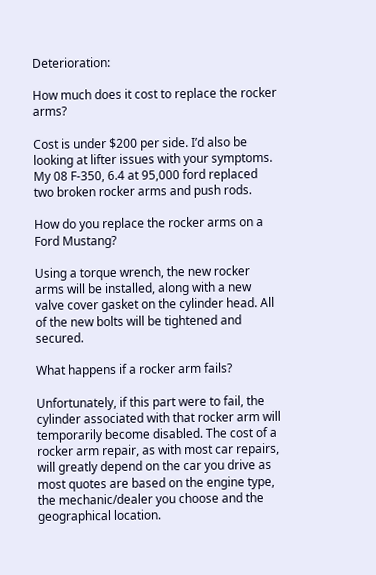Deterioration:

How much does it cost to replace the rocker arms?

Cost is under $200 per side. I’d also be looking at lifter issues with your symptoms. My 08 F-350, 6.4 at 95,000 ford replaced two broken rocker arms and push rods.

How do you replace the rocker arms on a Ford Mustang?

Using a torque wrench, the new rocker arms will be installed, along with a new valve cover gasket on the cylinder head. All of the new bolts will be tightened and secured.

What happens if a rocker arm fails?

Unfortunately, if this part were to fail, the cylinder associated with that rocker arm will temporarily become disabled. The cost of a rocker arm repair, as with most car repairs, will greatly depend on the car you drive as most quotes are based on the engine type, the mechanic/dealer you choose and the geographical location.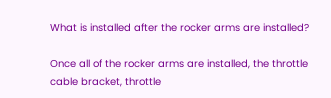What is installed after the rocker arms are installed?

Once all of the rocker arms are installed, the throttle cable bracket, throttle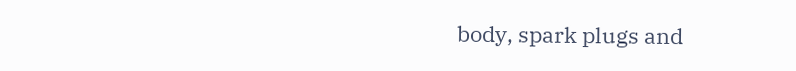body, spark plugs and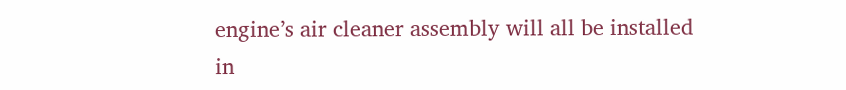engine’s air cleaner assembly will all be installed in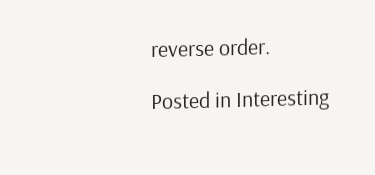reverse order.

Posted in Interesting